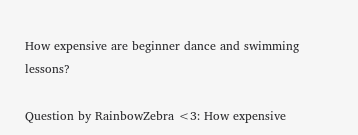How expensive are beginner dance and swimming lessons?

Question by RainbowZebra <3: How expensive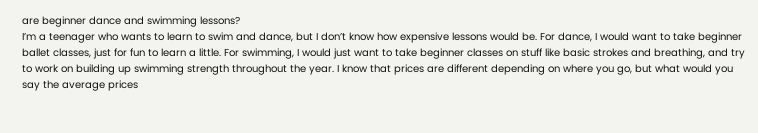are beginner dance and swimming lessons?
I’m a teenager who wants to learn to swim and dance, but I don’t know how expensive lessons would be. For dance, I would want to take beginner ballet classes, just for fun to learn a little. For swimming, I would just want to take beginner classes on stuff like basic strokes and breathing, and try to work on building up swimming strength throughout the year. I know that prices are different depending on where you go, but what would you say the average prices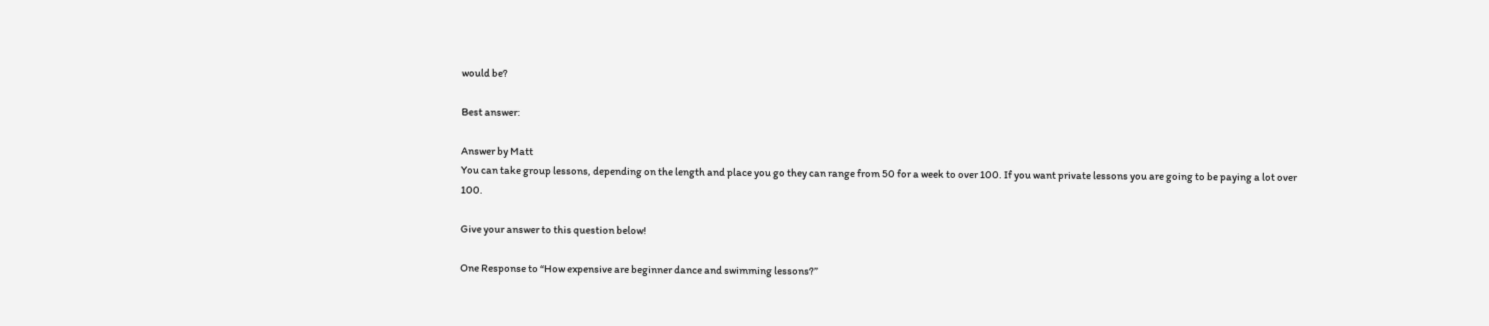would be?

Best answer:

Answer by Matt
You can take group lessons, depending on the length and place you go they can range from 50 for a week to over 100. If you want private lessons you are going to be paying a lot over 100.

Give your answer to this question below!

One Response to “How expensive are beginner dance and swimming lessons?”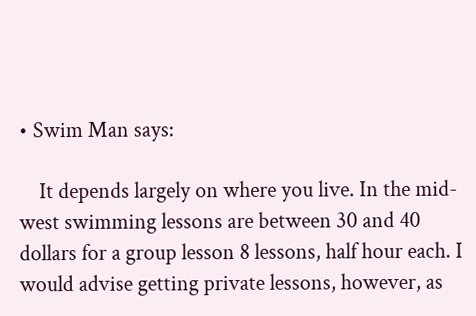• Swim Man says:

    It depends largely on where you live. In the mid-west swimming lessons are between 30 and 40 dollars for a group lesson 8 lessons, half hour each. I would advise getting private lessons, however, as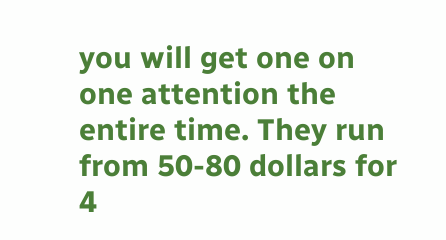you will get one on one attention the entire time. They run from 50-80 dollars for 4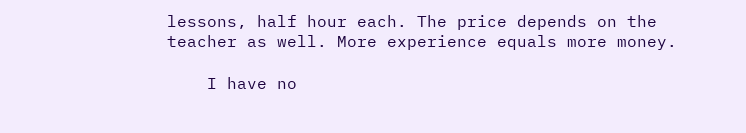lessons, half hour each. The price depends on the teacher as well. More experience equals more money.

    I have no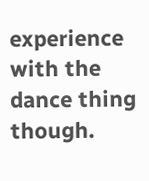experience with the dance thing though.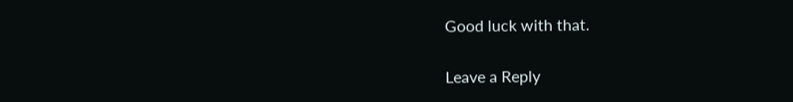Good luck with that.

Leave a Reply